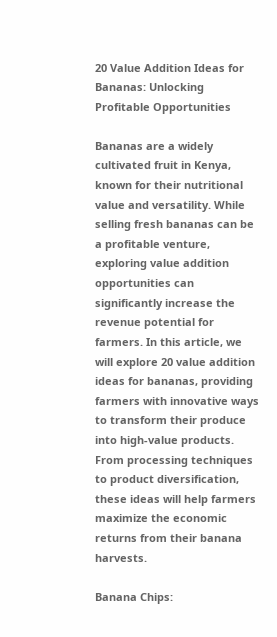20 Value Addition Ideas for Bananas: Unlocking Profitable Opportunities

Bananas are a widely cultivated fruit in Kenya, known for their nutritional value and versatility. While selling fresh bananas can be a profitable venture, exploring value addition opportunities can significantly increase the revenue potential for farmers. In this article, we will explore 20 value addition ideas for bananas, providing farmers with innovative ways to transform their produce into high-value products. From processing techniques to product diversification, these ideas will help farmers maximize the economic returns from their banana harvests.

Banana Chips: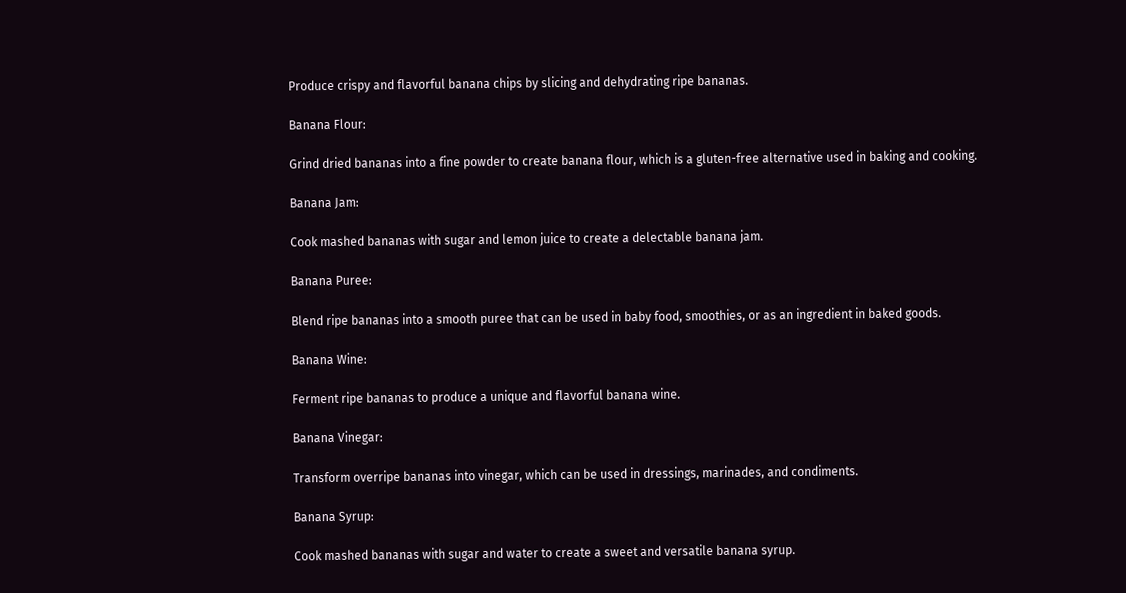Produce crispy and flavorful banana chips by slicing and dehydrating ripe bananas.

Banana Flour:

Grind dried bananas into a fine powder to create banana flour, which is a gluten-free alternative used in baking and cooking.

Banana Jam:

Cook mashed bananas with sugar and lemon juice to create a delectable banana jam.

Banana Puree:

Blend ripe bananas into a smooth puree that can be used in baby food, smoothies, or as an ingredient in baked goods.

Banana Wine:

Ferment ripe bananas to produce a unique and flavorful banana wine.

Banana Vinegar:

Transform overripe bananas into vinegar, which can be used in dressings, marinades, and condiments.

Banana Syrup:

Cook mashed bananas with sugar and water to create a sweet and versatile banana syrup.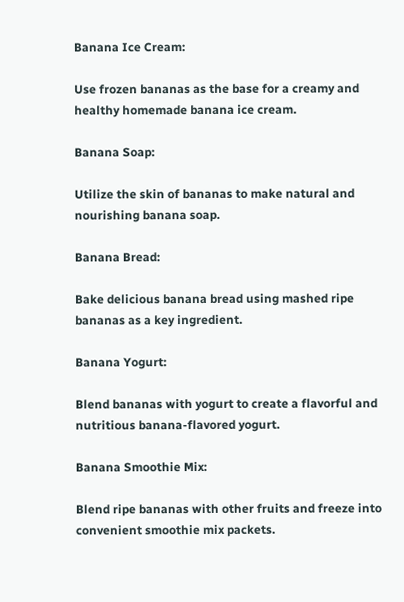Banana Ice Cream:

Use frozen bananas as the base for a creamy and healthy homemade banana ice cream.

Banana Soap:

Utilize the skin of bananas to make natural and nourishing banana soap.

Banana Bread:

Bake delicious banana bread using mashed ripe bananas as a key ingredient.

Banana Yogurt:

Blend bananas with yogurt to create a flavorful and nutritious banana-flavored yogurt.

Banana Smoothie Mix:

Blend ripe bananas with other fruits and freeze into convenient smoothie mix packets.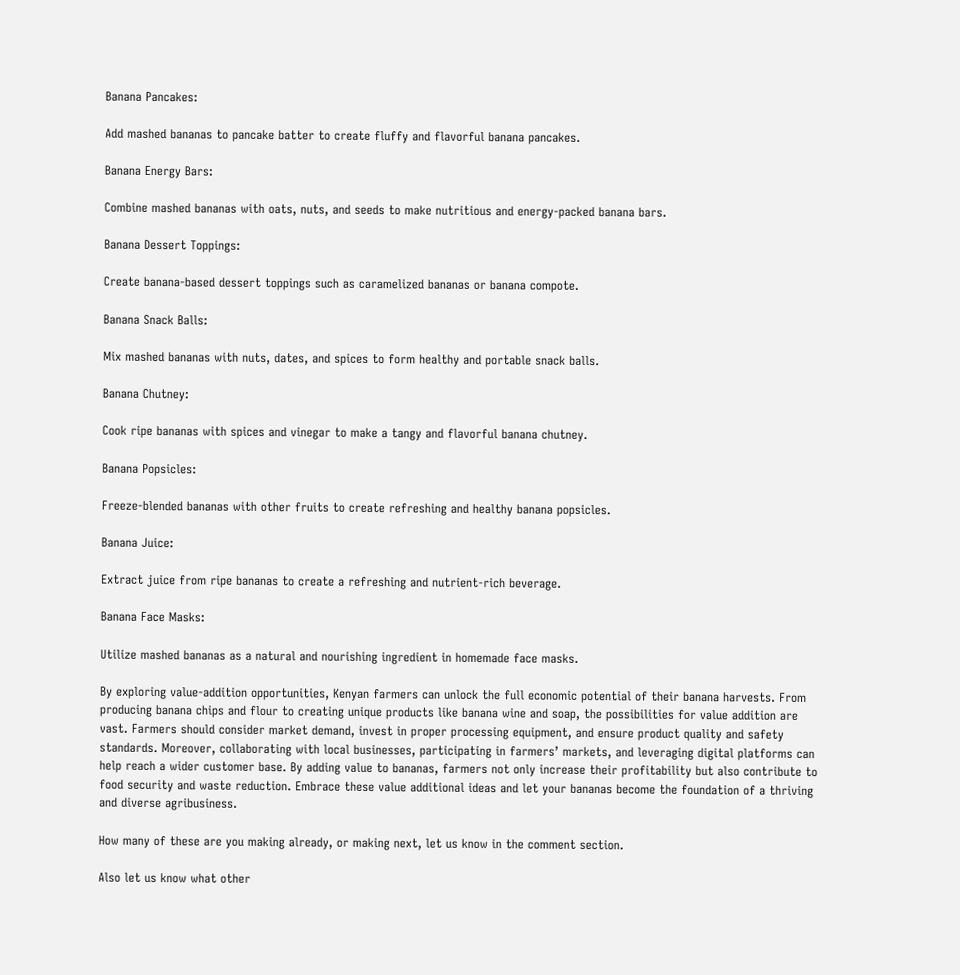Banana Pancakes:

Add mashed bananas to pancake batter to create fluffy and flavorful banana pancakes.

Banana Energy Bars:

Combine mashed bananas with oats, nuts, and seeds to make nutritious and energy-packed banana bars.

Banana Dessert Toppings:

Create banana-based dessert toppings such as caramelized bananas or banana compote.

Banana Snack Balls:

Mix mashed bananas with nuts, dates, and spices to form healthy and portable snack balls.

Banana Chutney:

Cook ripe bananas with spices and vinegar to make a tangy and flavorful banana chutney.

Banana Popsicles:

Freeze-blended bananas with other fruits to create refreshing and healthy banana popsicles.

Banana Juice:

Extract juice from ripe bananas to create a refreshing and nutrient-rich beverage.

Banana Face Masks:

Utilize mashed bananas as a natural and nourishing ingredient in homemade face masks.

By exploring value-addition opportunities, Kenyan farmers can unlock the full economic potential of their banana harvests. From producing banana chips and flour to creating unique products like banana wine and soap, the possibilities for value addition are vast. Farmers should consider market demand, invest in proper processing equipment, and ensure product quality and safety standards. Moreover, collaborating with local businesses, participating in farmers’ markets, and leveraging digital platforms can help reach a wider customer base. By adding value to bananas, farmers not only increase their profitability but also contribute to food security and waste reduction. Embrace these value additional ideas and let your bananas become the foundation of a thriving and diverse agribusiness.

How many of these are you making already, or making next, let us know in the comment section.

Also let us know what other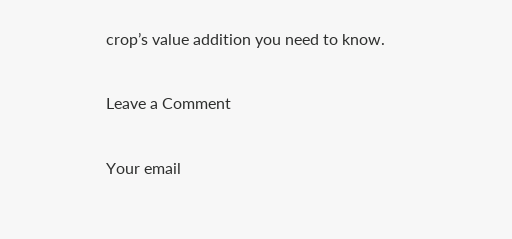crop’s value addition you need to know.

Leave a Comment

Your email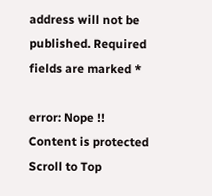address will not be published. Required fields are marked *

error: Nope !! Content is protected
Scroll to Top